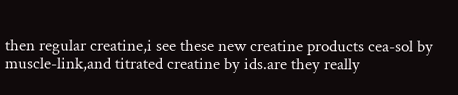then regular creatine,i see these new creatine products cea-sol by muscle-link,and titrated creatine by ids.are they really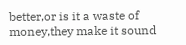better,or is it a waste of money,they make it sound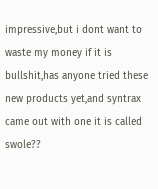impressive,but i dont want to waste my money if it is bullshit,has anyone tried these new products yet,and syntrax came out with one it is called swole??